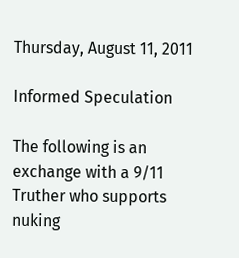Thursday, August 11, 2011

Informed Speculation

The following is an exchange with a 9/11 Truther who supports nuking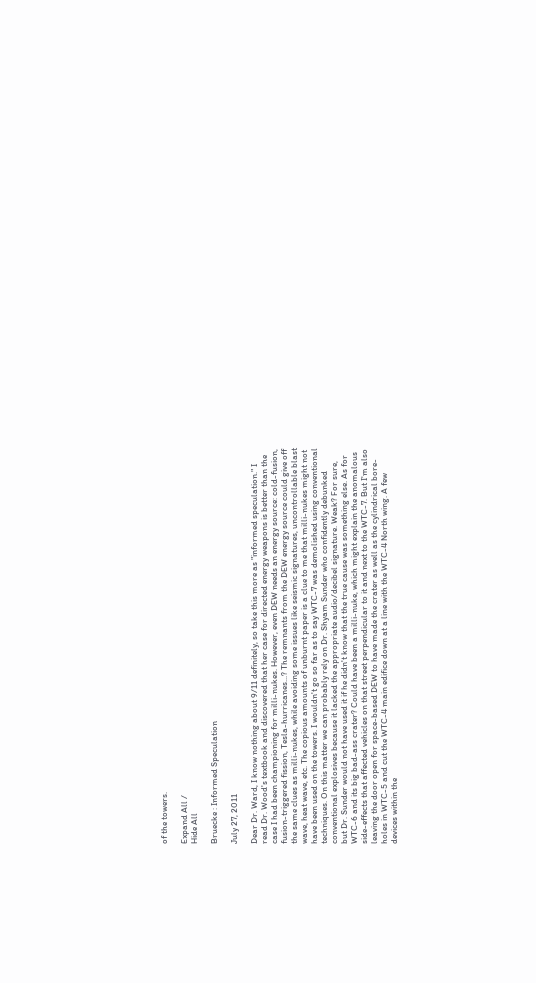of the towers.

Expand All /
Hide All

Bruecke : Informed Speculation

July 27, 2011

Dear Dr. Ward, I know nothing about 9/11 definitely, so take this more as "informed speculation." I read Dr. Wood's textbook and discovered that her case for directed energy weapons is better than the case I had been championing for milli-nukes. However, even DEW needs an energy source: cold-fusion, fusion-triggered fission, Tesla-hurricanes...? The remnants from the DEW energy source could give off the same clues as milli-nukes, while avoiding some issues like seismic signatures, uncontrollable blast wave, heat wave, etc. The copious amounts of unburnt paper is a clue to me that milli-nukes might not have been used on the towers. I wouldn't go so far as to say WTC-7 was demolished using conventional techniques. On this matter we can probably rely on Dr. Shyam Sunder who confidently debunked conventional explosives because it lacked the appropriate audio/decibel signature. Weak? For sure, but Dr. Sunder would not have used it if he didn't know that the true cause was something else. As for WTC-6 and its big bad-ass crater? Could have been a milli-nuke, which might explain the anomalous side-effects that affected vehicles on that street perpendicular to it and next to the WTC-7. But I'm also leaving the door open for space-based DEW to have made the crater as well as the cylindrical bore-holes in WTC-5 and cut the WTC-4 main edifice down at a line with the WTC-4 North wing. A few devices within the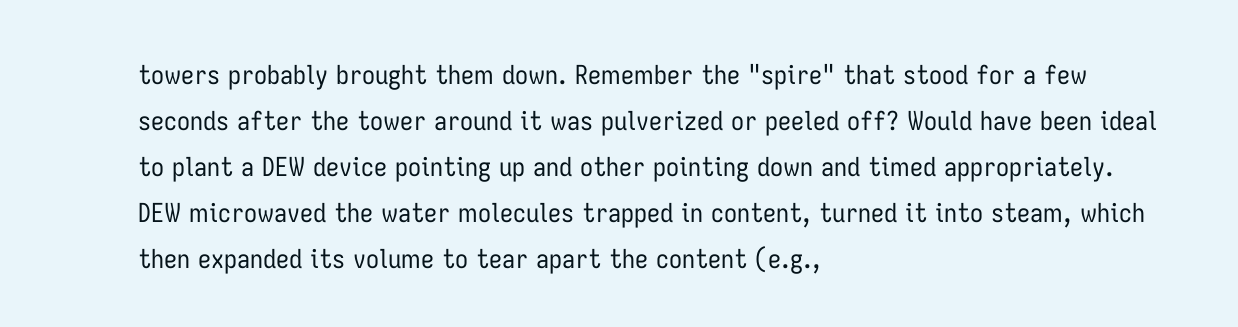towers probably brought them down. Remember the "spire" that stood for a few seconds after the tower around it was pulverized or peeled off? Would have been ideal to plant a DEW device pointing up and other pointing down and timed appropriately. DEW microwaved the water molecules trapped in content, turned it into steam, which then expanded its volume to tear apart the content (e.g.,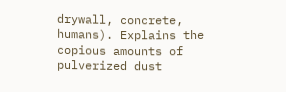drywall, concrete, humans). Explains the copious amounts of pulverized dust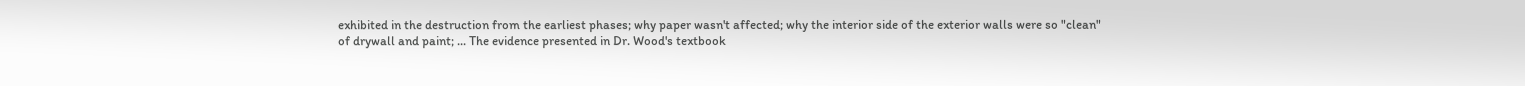exhibited in the destruction from the earliest phases; why paper wasn't affected; why the interior side of the exterior walls were so "clean" of drywall and paint; ... The evidence presented in Dr. Wood's textbook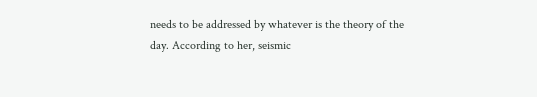needs to be addressed by whatever is the theory of the day. According to her, seismic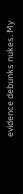evidence debunks nukes. My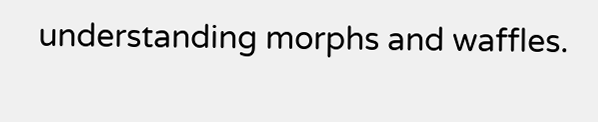understanding morphs and waffles.